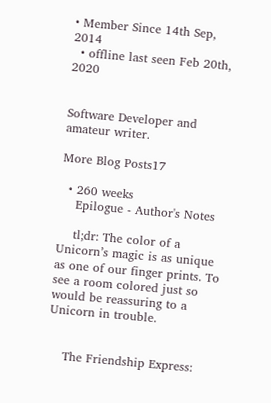• Member Since 14th Sep, 2014
  • offline last seen Feb 20th, 2020


Software Developer and amateur writer.

More Blog Posts17

  • 260 weeks
    Epilogue - Author's Notes

    tl;dr: The color of a Unicorn’s magic is as unique as one of our finger prints. To see a room colored just so would be reassuring to a Unicorn in trouble.


    The Friendship Express: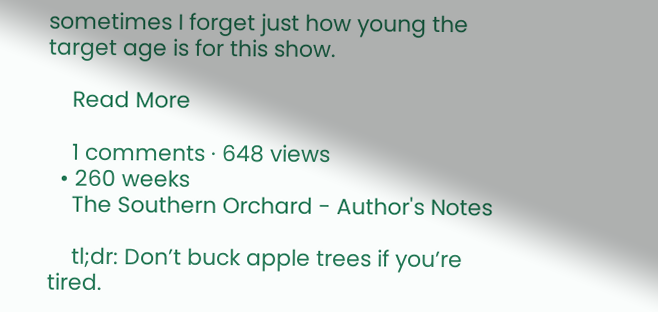sometimes I forget just how young the target age is for this show.

    Read More

    1 comments · 648 views
  • 260 weeks
    The Southern Orchard - Author's Notes

    tl;dr: Don’t buck apple trees if you’re tired.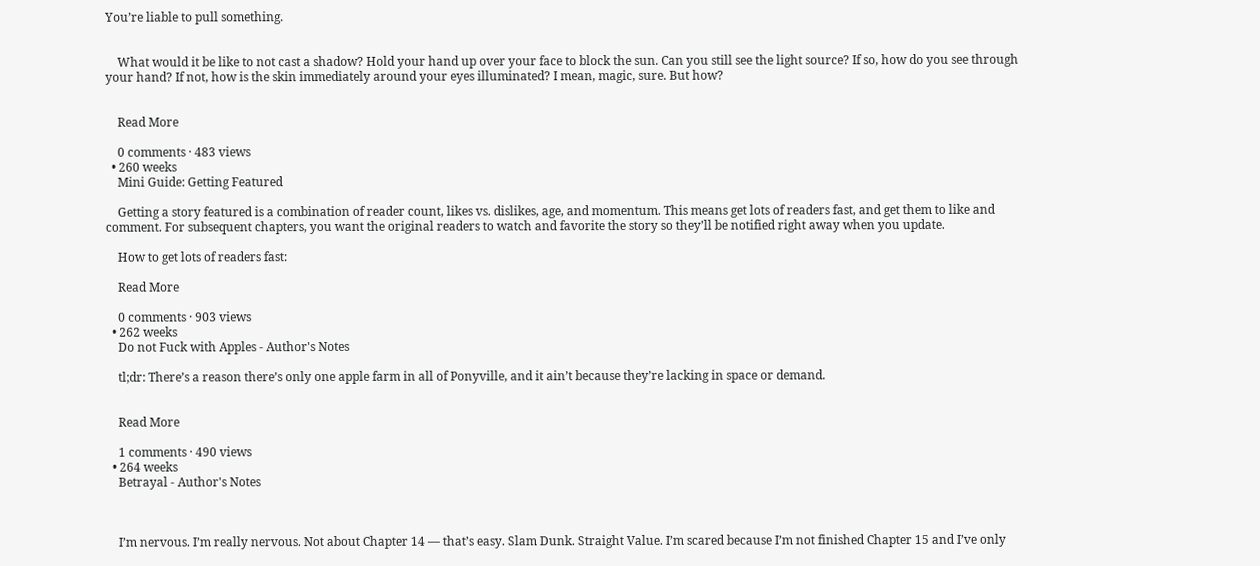You’re liable to pull something.


    What would it be like to not cast a shadow? Hold your hand up over your face to block the sun. Can you still see the light source? If so, how do you see through your hand? If not, how is the skin immediately around your eyes illuminated? I mean, magic, sure. But how?


    Read More

    0 comments · 483 views
  • 260 weeks
    Mini Guide: Getting Featured

    Getting a story featured is a combination of reader count, likes vs. dislikes, age, and momentum. This means get lots of readers fast, and get them to like and comment. For subsequent chapters, you want the original readers to watch and favorite the story so they’ll be notified right away when you update.

    How to get lots of readers fast:

    Read More

    0 comments · 903 views
  • 262 weeks
    Do not Fuck with Apples - Author's Notes

    tl;dr: There’s a reason there’s only one apple farm in all of Ponyville, and it ain’t because they’re lacking in space or demand.


    Read More

    1 comments · 490 views
  • 264 weeks
    Betrayal - Author's Notes



    I’m nervous. I’m really nervous. Not about Chapter 14 — that’s easy. Slam Dunk. Straight Value. I’m scared because I’m not finished Chapter 15 and I’ve only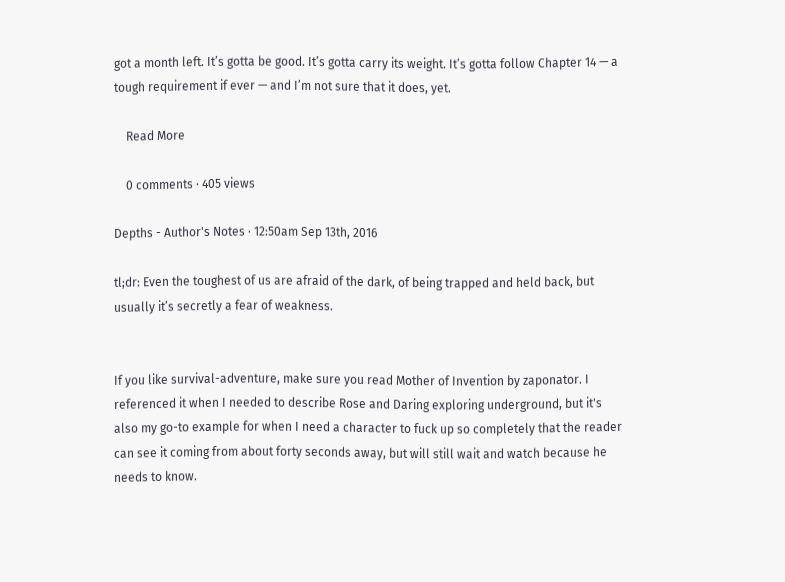got a month left. It’s gotta be good. It’s gotta carry its weight. It’s gotta follow Chapter 14 — a tough requirement if ever — and I’m not sure that it does, yet.

    Read More

    0 comments · 405 views

Depths - Author's Notes · 12:50am Sep 13th, 2016

tl;dr: Even the toughest of us are afraid of the dark, of being trapped and held back, but usually it’s secretly a fear of weakness.


If you like survival-adventure, make sure you read Mother of Invention by zaponator. I referenced it when I needed to describe Rose and Daring exploring underground, but it's also my go-to example for when I need a character to fuck up so completely that the reader can see it coming from about forty seconds away, but will still wait and watch because he needs to know.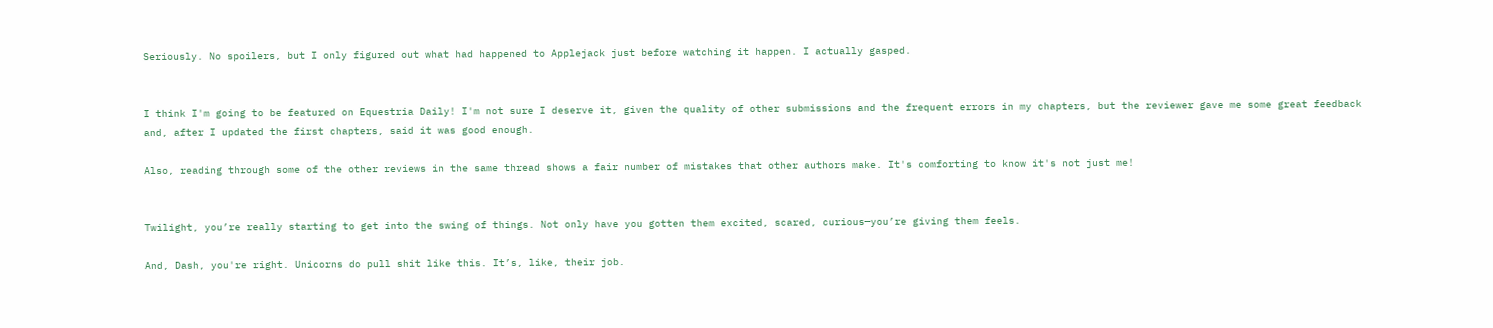Seriously. No spoilers, but I only figured out what had happened to Applejack just before watching it happen. I actually gasped.


I think I'm going to be featured on Equestria Daily! I'm not sure I deserve it, given the quality of other submissions and the frequent errors in my chapters, but the reviewer gave me some great feedback and, after I updated the first chapters, said it was good enough.

Also, reading through some of the other reviews in the same thread shows a fair number of mistakes that other authors make. It's comforting to know it's not just me!


Twilight, you’re really starting to get into the swing of things. Not only have you gotten them excited, scared, curious—you’re giving them feels.

And, Dash, you're right. Unicorns do pull shit like this. It’s, like, their job.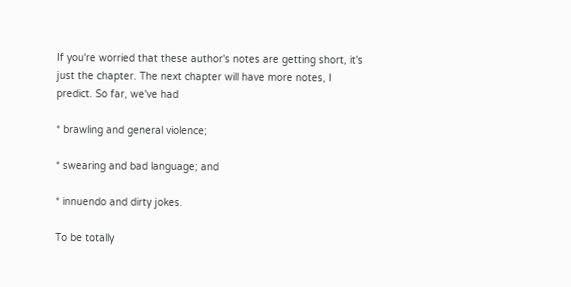If you're worried that these author's notes are getting short, it's just the chapter. The next chapter will have more notes, I predict. So far, we've had

* brawling and general violence;

* swearing and bad language; and

* innuendo and dirty jokes.

To be totally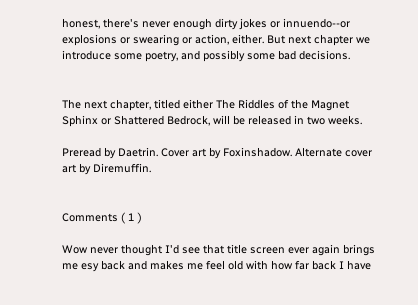honest, there's never enough dirty jokes or innuendo--or explosions or swearing or action, either. But next chapter we introduce some poetry, and possibly some bad decisions.


The next chapter, titled either The Riddles of the Magnet Sphinx or Shattered Bedrock, will be released in two weeks.

Preread by Daetrin. Cover art by Foxinshadow. Alternate cover art by Diremuffin.


Comments ( 1 )

Wow never thought I'd see that title screen ever again brings me esy back and makes me feel old with how far back I have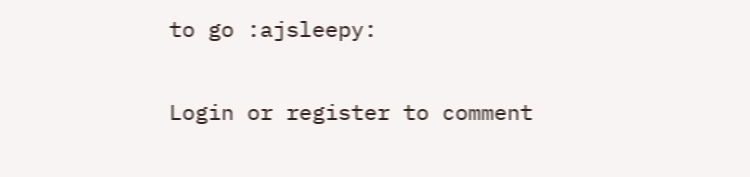to go :ajsleepy:

Login or register to comment